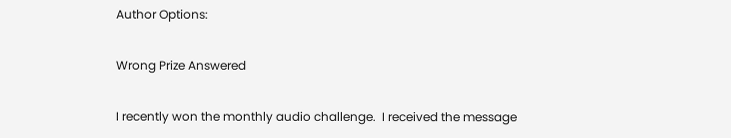Author Options:

Wrong Prize Answered

I recently won the monthly audio challenge.  I received the message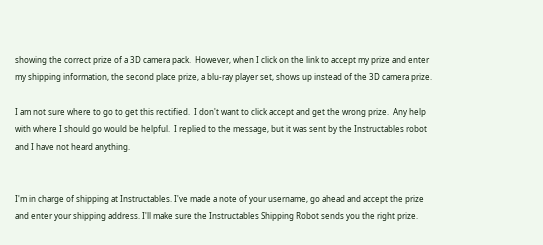showing the correct prize of a 3D camera pack.  However, when I click on the link to accept my prize and enter my shipping information, the second place prize, a blu-ray player set, shows up instead of the 3D camera prize.

I am not sure where to go to get this rectified.  I don't want to click accept and get the wrong prize.  Any help with where I should go would be helpful.  I replied to the message, but it was sent by the Instructables robot and I have not heard anything.


I'm in charge of shipping at Instructables. I've made a note of your username, go ahead and accept the prize and enter your shipping address. I'll make sure the Instructables Shipping Robot sends you the right prize.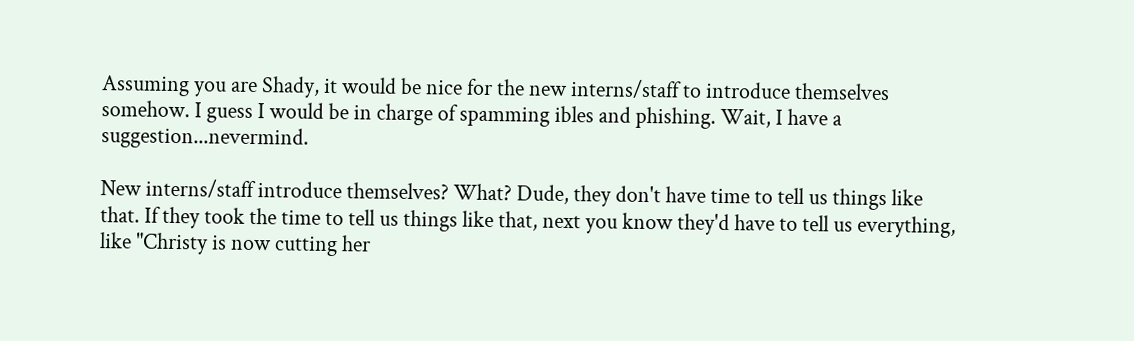Assuming you are Shady, it would be nice for the new interns/staff to introduce themselves somehow. I guess I would be in charge of spamming ibles and phishing. Wait, I have a suggestion...nevermind.

New interns/staff introduce themselves? What? Dude, they don't have time to tell us things like that. If they took the time to tell us things like that, next you know they'd have to tell us everything, like "Christy is now cutting her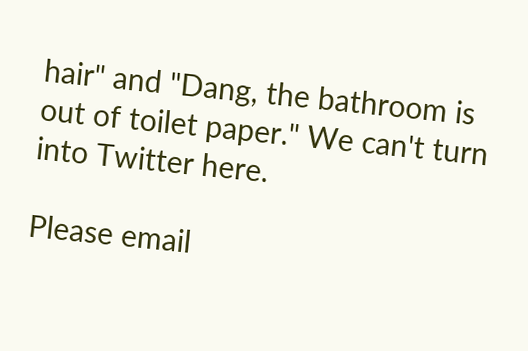hair" and "Dang, the bathroom is out of toilet paper." We can't turn into Twitter here.

Please email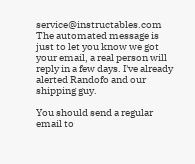service@instructables.com
The automated message is just to let you know we got your email, a real person will reply in a few days. I've already alerted Randofo and our shipping guy.

You should send a regular email to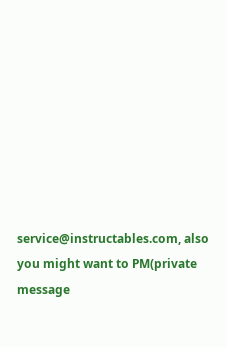service@instructables.com, also you might want to PM(private message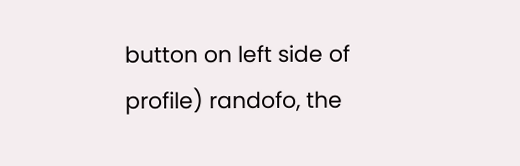button on left side of profile) randofo, the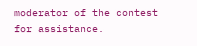moderator of the contest for assistance.